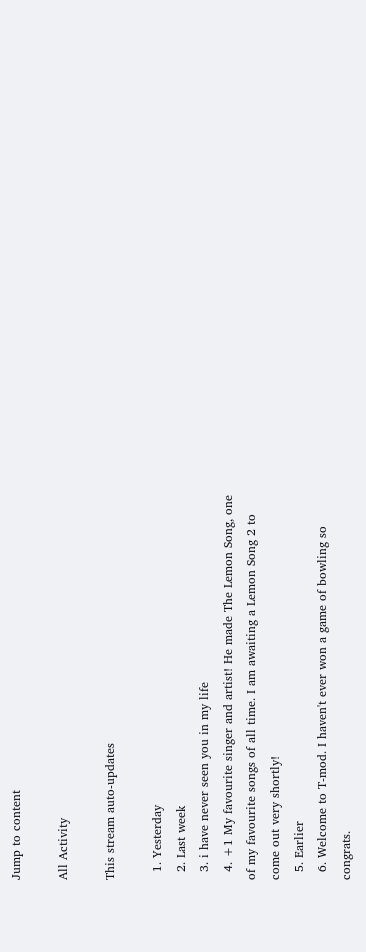Jump to content

All Activity

This stream auto-updates

  1. Yesterday
  2. Last week
  3. i have never seen you in my life
  4. +1 My favourite singer and artist! He made The Lemon Song, one of my favourite songs of all time. I am awaiting a Lemon Song 2 to come out very shortly!
  5. Earlier
  6. Welcome to T-mod. I haven't ever won a game of bowling so congrats.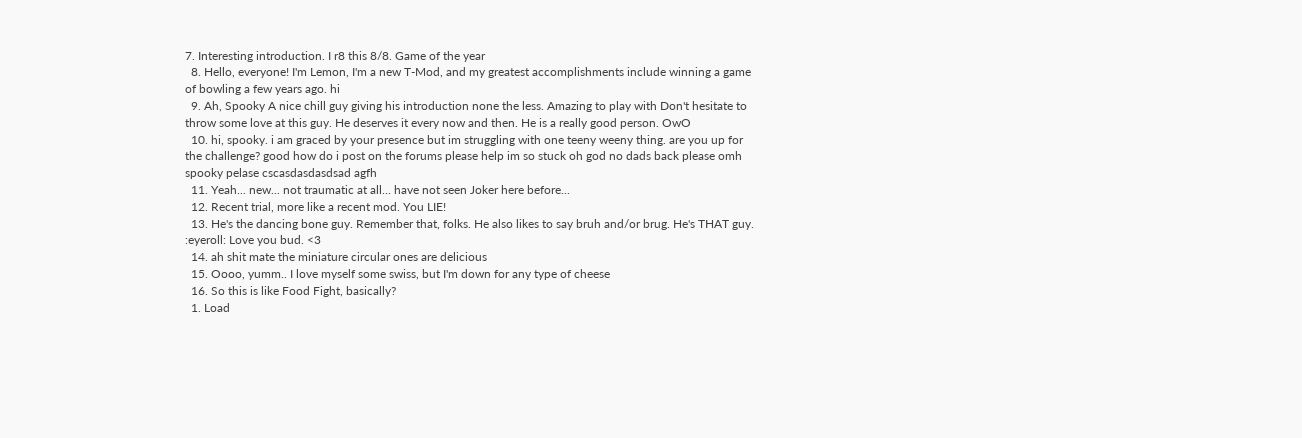7. Interesting introduction. I r8 this 8/8. Game of the year
  8. Hello, everyone! I'm Lemon, I'm a new T-Mod, and my greatest accomplishments include winning a game of bowling a few years ago. hi
  9. Ah, Spooky A nice chill guy giving his introduction none the less. Amazing to play with Don't hesitate to throw some love at this guy. He deserves it every now and then. He is a really good person. OwO
  10. hi, spooky. i am graced by your presence but im struggling with one teeny weeny thing. are you up for the challenge? good how do i post on the forums please help im so stuck oh god no dads back please omh spooky pelase cscasdasdasdsad agfh
  11. Yeah... new... not traumatic at all... have not seen Joker here before...
  12. Recent trial, more like a recent mod. You LIE!
  13. He's the dancing bone guy. Remember that, folks. He also likes to say bruh and/or brug. He's THAT guy. :eyeroll: Love you bud. <3
  14. ah shit mate the miniature circular ones are delicious
  15. Oooo, yumm.. I love myself some swiss, but I'm down for any type of cheese
  16. So this is like Food Fight, basically?
  1. Load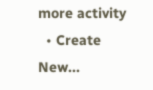more activity
  • Create New...